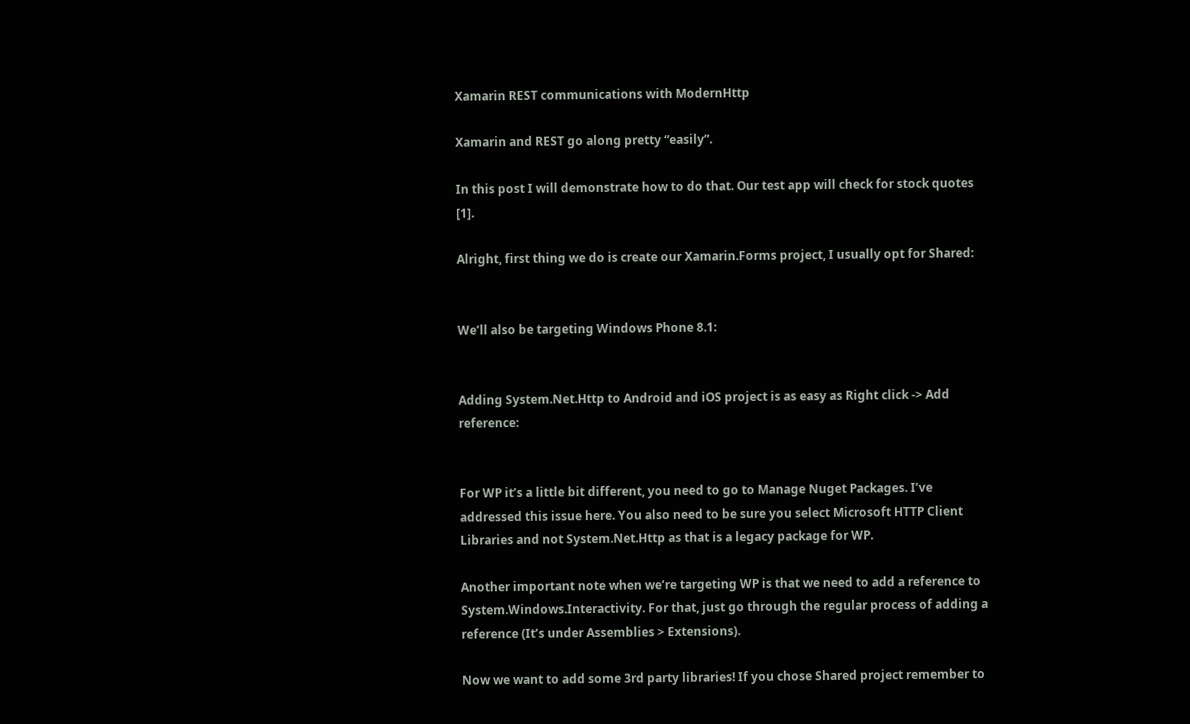Xamarin REST communications with ModernHttp

Xamarin and REST go along pretty “easily”.

In this post I will demonstrate how to do that. Our test app will check for stock quotes [1].

Alright, first thing we do is create our Xamarin.Forms project, I usually opt for Shared:


We’ll also be targeting Windows Phone 8.1:


Adding System.Net.Http to Android and iOS project is as easy as Right click -> Add reference:


For WP it’s a little bit different, you need to go to Manage Nuget Packages. I’ve addressed this issue here. You also need to be sure you select Microsoft HTTP Client Libraries and not System.Net.Http as that is a legacy package for WP.

Another important note when we’re targeting WP is that we need to add a reference to System.Windows.Interactivity. For that, just go through the regular process of adding a reference (It’s under Assemblies > Extensions).

Now we want to add some 3rd party libraries! If you chose Shared project remember to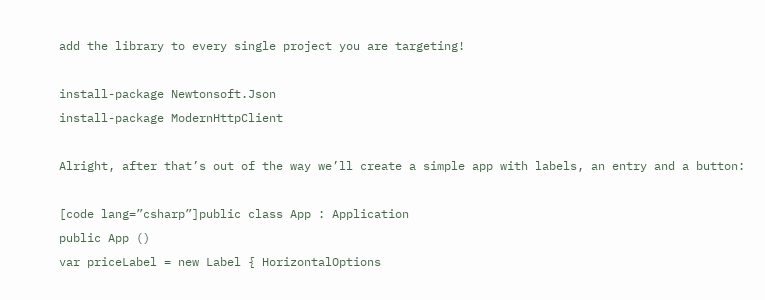add the library to every single project you are targeting!

install-package Newtonsoft.Json
install-package ModernHttpClient

Alright, after that’s out of the way we’ll create a simple app with labels, an entry and a button:

[code lang=”csharp”]public class App : Application
public App ()
var priceLabel = new Label { HorizontalOptions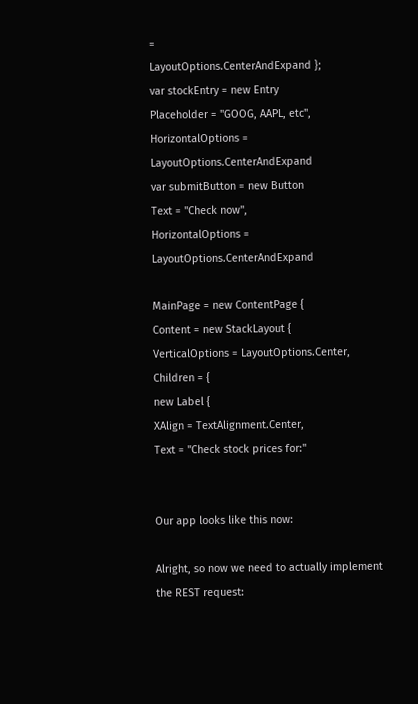=
LayoutOptions.CenterAndExpand };
var stockEntry = new Entry
Placeholder = "GOOG, AAPL, etc",
HorizontalOptions = LayoutOptions.CenterAndExpand
var submitButton = new Button
Text = "Check now",
HorizontalOptions = LayoutOptions.CenterAndExpand

MainPage = new ContentPage {
Content = new StackLayout {
VerticalOptions = LayoutOptions.Center,
Children = {
new Label {
XAlign = TextAlignment.Center,
Text = "Check stock prices for:"


Our app looks like this now:

Alright, so now we need to actually implement the REST request: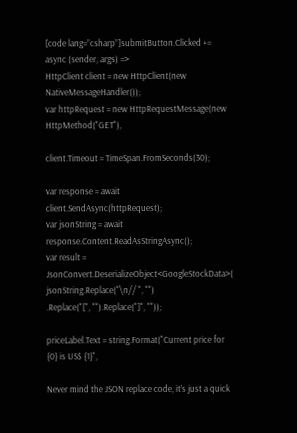[code lang=”csharp”]submitButton.Clicked += async (sender, args) =>
HttpClient client = new HttpClient(new NativeMessageHandler());
var httpRequest = new HttpRequestMessage(new HttpMethod("GET"),

client.Timeout = TimeSpan.FromSeconds(30);

var response = await client.SendAsync(httpRequest);
var jsonString = await response.Content.ReadAsStringAsync();
var result = JsonConvert.DeserializeObject<GoogleStockData>(
jsonString.Replace("\n// ", "")
.Replace("[", "").Replace("]", ""));

priceLabel.Text = string.Format("Current price for {0} is US$ {1}",

Never mind the JSON replace code, it’s just a quick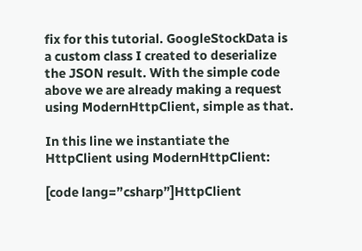fix for this tutorial. GoogleStockData is a custom class I created to deserialize the JSON result. With the simple code above we are already making a request using ModernHttpClient, simple as that.

In this line we instantiate the HttpClient using ModernHttpClient:

[code lang=”csharp”]HttpClient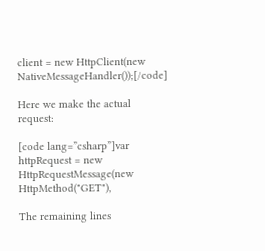client = new HttpClient(new NativeMessageHandler());[/code]

Here we make the actual request:

[code lang=”csharp”]var httpRequest = new HttpRequestMessage(new HttpMethod("GET"),

The remaining lines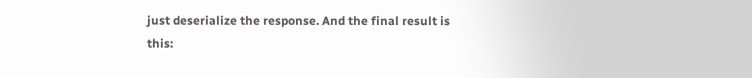just deserialize the response. And the final result is this: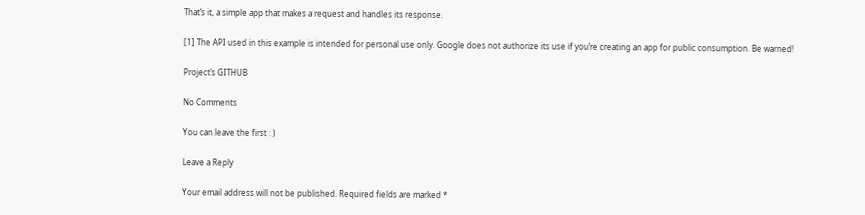That’s it, a simple app that makes a request and handles its response.

[1] The API used in this example is intended for personal use only. Google does not authorize its use if you’re creating an app for public consumption. Be warned!

Project’s GITHUB

No Comments

You can leave the first : )

Leave a Reply

Your email address will not be published. Required fields are marked *